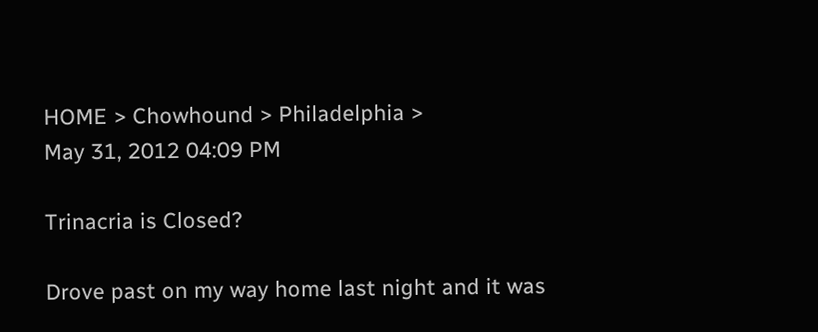HOME > Chowhound > Philadelphia >
May 31, 2012 04:09 PM

Trinacria is Closed?

Drove past on my way home last night and it was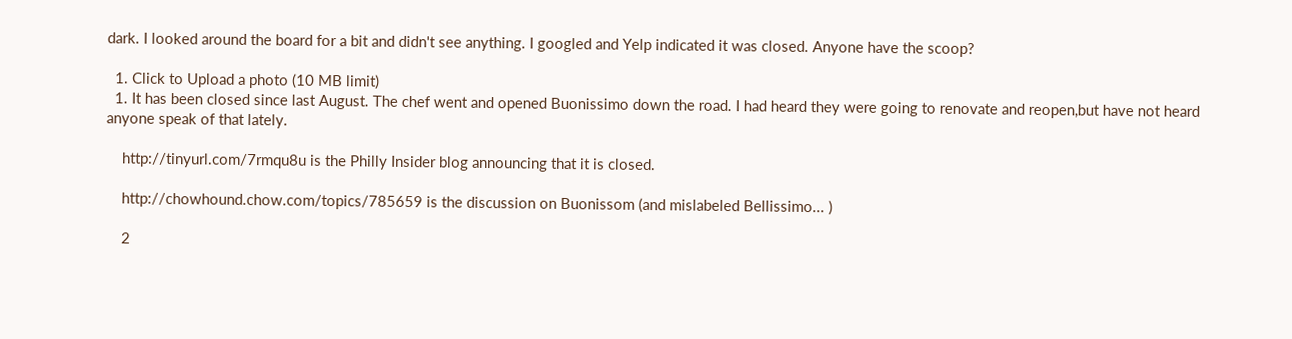dark. I looked around the board for a bit and didn't see anything. I googled and Yelp indicated it was closed. Anyone have the scoop?

  1. Click to Upload a photo (10 MB limit)
  1. It has been closed since last August. The chef went and opened Buonissimo down the road. I had heard they were going to renovate and reopen,but have not heard anyone speak of that lately.

    http://tinyurl.com/7rmqu8u is the Philly Insider blog announcing that it is closed.

    http://chowhound.chow.com/topics/785659 is the discussion on Buonissom (and mislabeled Bellissimo... )

    2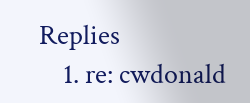Replies
    1. re: cwdonald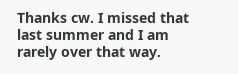Thanks cw. I missed that last summer and I am rarely over that way.